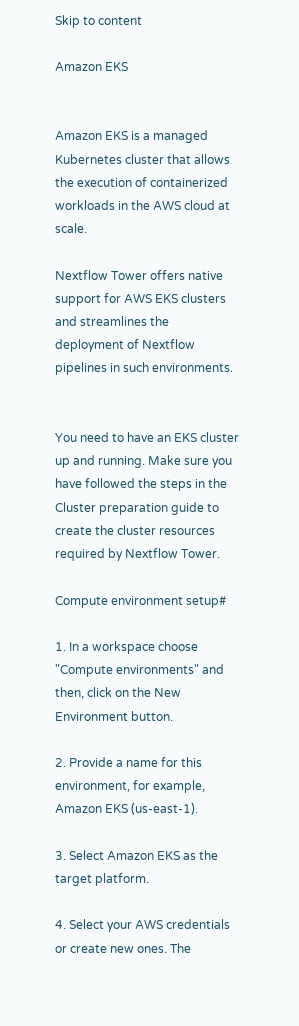Skip to content

Amazon EKS


Amazon EKS is a managed Kubernetes cluster that allows the execution of containerized workloads in the AWS cloud at scale.

Nextflow Tower offers native support for AWS EKS clusters and streamlines the deployment of Nextflow pipelines in such environments.


You need to have an EKS cluster up and running. Make sure you have followed the steps in the Cluster preparation guide to create the cluster resources required by Nextflow Tower.

Compute environment setup#

1. In a workspace choose "Compute environments" and then, click on the New Environment button.

2. Provide a name for this environment, for example, Amazon EKS (us-east-1).

3. Select Amazon EKS as the target platform.

4. Select your AWS credentials or create new ones. The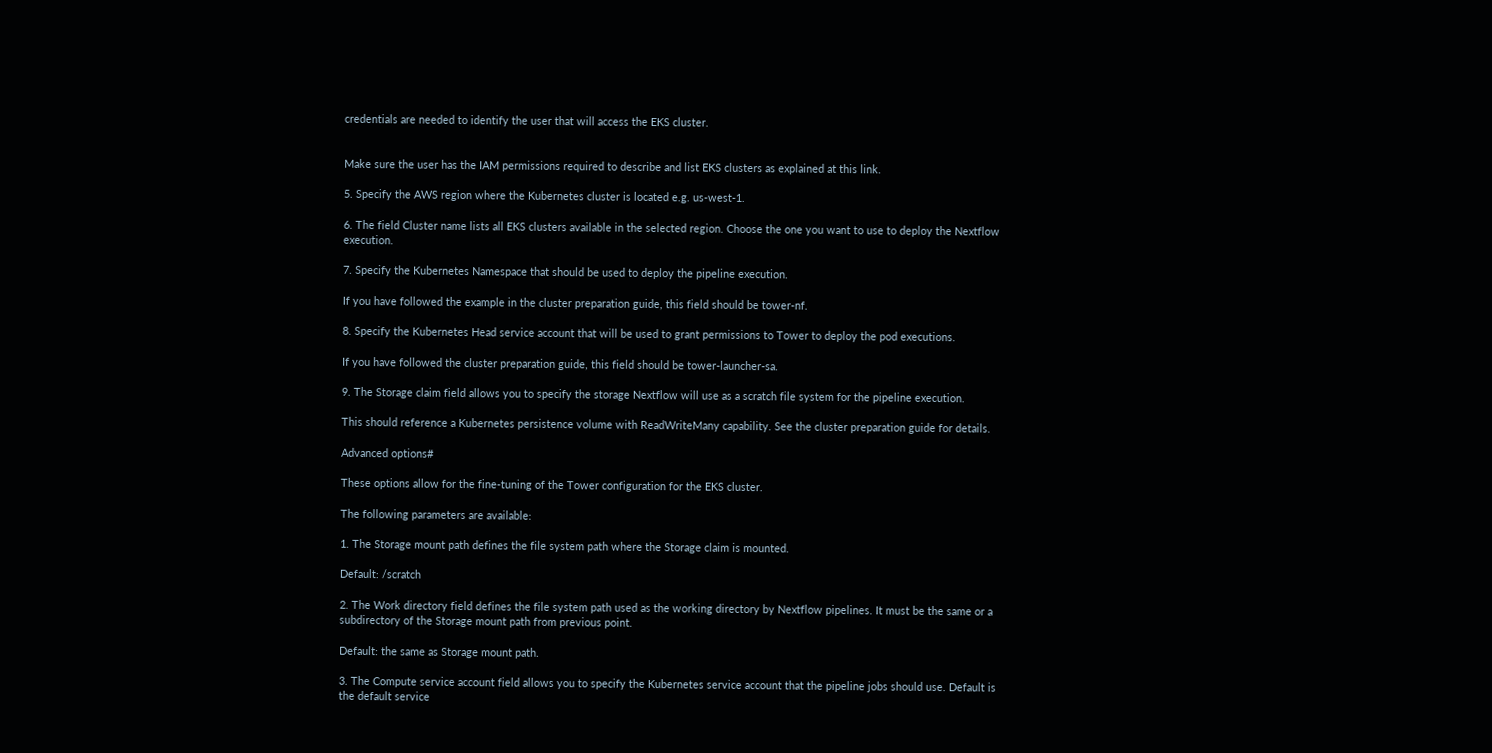credentials are needed to identify the user that will access the EKS cluster.


Make sure the user has the IAM permissions required to describe and list EKS clusters as explained at this link.

5. Specify the AWS region where the Kubernetes cluster is located e.g. us-west-1.

6. The field Cluster name lists all EKS clusters available in the selected region. Choose the one you want to use to deploy the Nextflow execution.

7. Specify the Kubernetes Namespace that should be used to deploy the pipeline execution.

If you have followed the example in the cluster preparation guide, this field should be tower-nf.

8. Specify the Kubernetes Head service account that will be used to grant permissions to Tower to deploy the pod executions.

If you have followed the cluster preparation guide, this field should be tower-launcher-sa.

9. The Storage claim field allows you to specify the storage Nextflow will use as a scratch file system for the pipeline execution.

This should reference a Kubernetes persistence volume with ReadWriteMany capability. See the cluster preparation guide for details.

Advanced options#

These options allow for the fine-tuning of the Tower configuration for the EKS cluster.

The following parameters are available:

1. The Storage mount path defines the file system path where the Storage claim is mounted.

Default: /scratch

2. The Work directory field defines the file system path used as the working directory by Nextflow pipelines. It must be the same or a subdirectory of the Storage mount path from previous point.

Default: the same as Storage mount path.

3. The Compute service account field allows you to specify the Kubernetes service account that the pipeline jobs should use. Default is the default service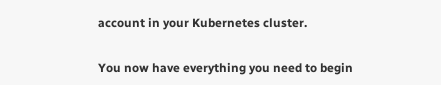account in your Kubernetes cluster.


You now have everything you need to begin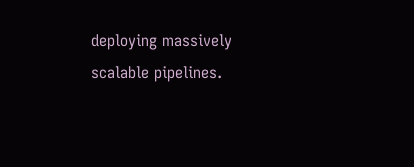deploying massively scalable pipelines.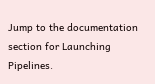Jump to the documentation section for Launching Pipelines.